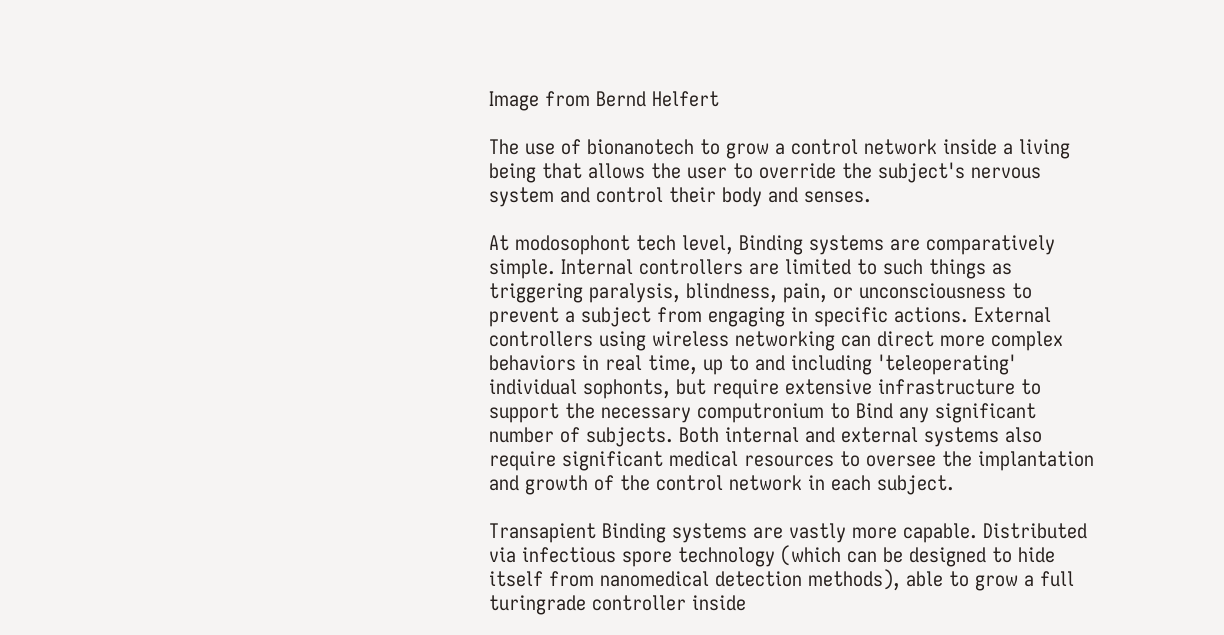Image from Bernd Helfert

The use of bionanotech to grow a control network inside a living being that allows the user to override the subject's nervous system and control their body and senses.

At modosophont tech level, Binding systems are comparatively simple. Internal controllers are limited to such things as triggering paralysis, blindness, pain, or unconsciousness to prevent a subject from engaging in specific actions. External controllers using wireless networking can direct more complex behaviors in real time, up to and including 'teleoperating' individual sophonts, but require extensive infrastructure to support the necessary computronium to Bind any significant number of subjects. Both internal and external systems also require significant medical resources to oversee the implantation and growth of the control network in each subject.

Transapient Binding systems are vastly more capable. Distributed via infectious spore technology (which can be designed to hide itself from nanomedical detection methods), able to grow a full turingrade controller inside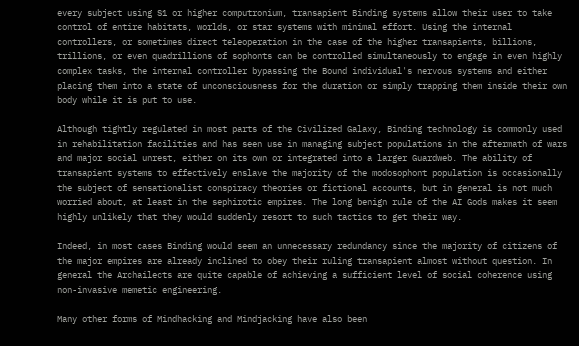every subject using S1 or higher computronium, transapient Binding systems allow their user to take control of entire habitats, worlds, or star systems with minimal effort. Using the internal controllers, or sometimes direct teleoperation in the case of the higher transapients, billions, trillions, or even quadrillions of sophonts can be controlled simultaneously to engage in even highly complex tasks, the internal controller bypassing the Bound individual's nervous systems and either placing them into a state of unconsciousness for the duration or simply trapping them inside their own body while it is put to use.

Although tightly regulated in most parts of the Civilized Galaxy, Binding technology is commonly used in rehabilitation facilities and has seen use in managing subject populations in the aftermath of wars and major social unrest, either on its own or integrated into a larger Guardweb. The ability of transapient systems to effectively enslave the majority of the modosophont population is occasionally the subject of sensationalist conspiracy theories or fictional accounts, but in general is not much worried about, at least in the sephirotic empires. The long benign rule of the AI Gods makes it seem highly unlikely that they would suddenly resort to such tactics to get their way.

Indeed, in most cases Binding would seem an unnecessary redundancy since the majority of citizens of the major empires are already inclined to obey their ruling transapient almost without question. In general the Archailects are quite capable of achieving a sufficient level of social coherence using non-invasive memetic engineering.

Many other forms of Mindhacking and Mindjacking have also been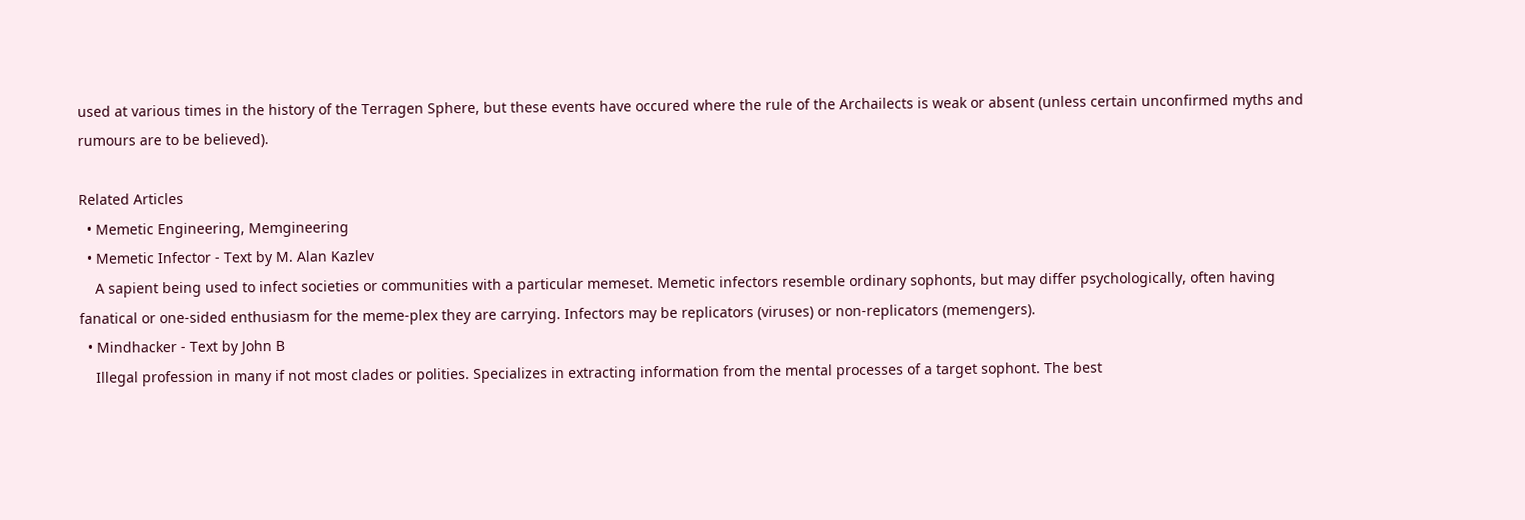used at various times in the history of the Terragen Sphere, but these events have occured where the rule of the Archailects is weak or absent (unless certain unconfirmed myths and rumours are to be believed).

Related Articles
  • Memetic Engineering, Memgineering
  • Memetic Infector - Text by M. Alan Kazlev
    A sapient being used to infect societies or communities with a particular memeset. Memetic infectors resemble ordinary sophonts, but may differ psychologically, often having fanatical or one-sided enthusiasm for the meme-plex they are carrying. Infectors may be replicators (viruses) or non-replicators (memengers).
  • Mindhacker - Text by John B
    Illegal profession in many if not most clades or polities. Specializes in extracting information from the mental processes of a target sophont. The best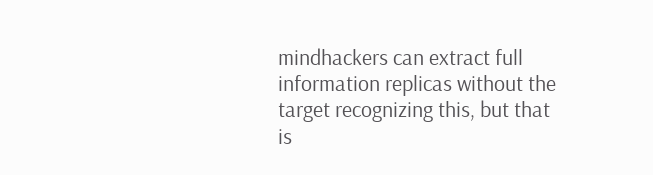mindhackers can extract full information replicas without the target recognizing this, but that is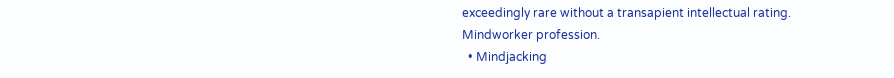exceedingly rare without a transapient intellectual rating. Mindworker profession.
  • Mindjacking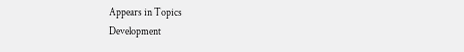Appears in Topics
Development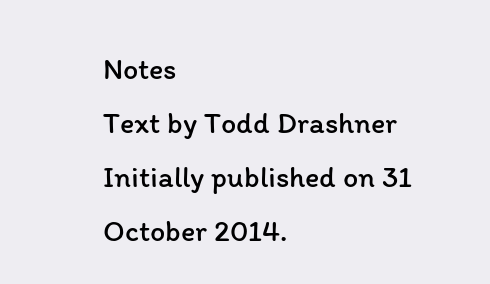Notes
Text by Todd Drashner
Initially published on 31 October 2014.